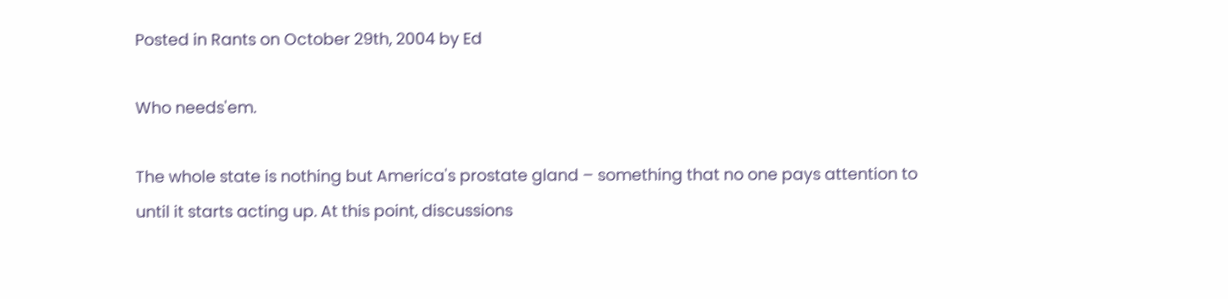Posted in Rants on October 29th, 2004 by Ed

Who needs'em.

The whole state is nothing but America's prostate gland – something that no one pays attention to until it starts acting up. At this point, discussions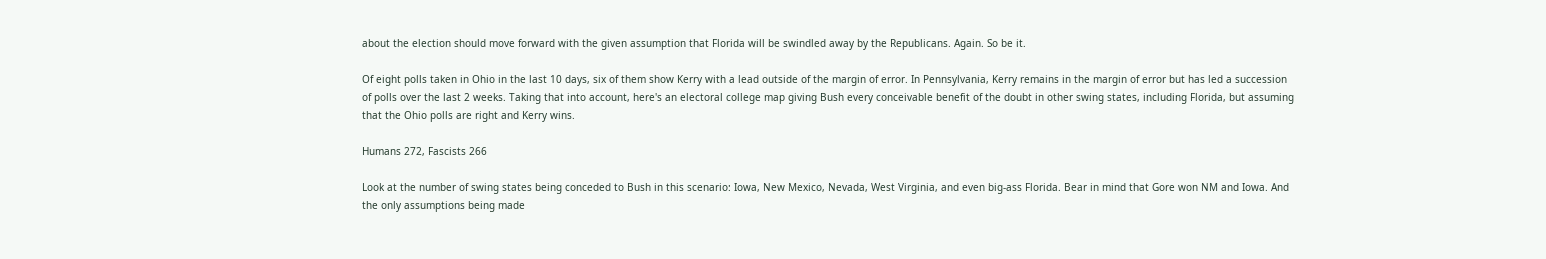about the election should move forward with the given assumption that Florida will be swindled away by the Republicans. Again. So be it.

Of eight polls taken in Ohio in the last 10 days, six of them show Kerry with a lead outside of the margin of error. In Pennsylvania, Kerry remains in the margin of error but has led a succession of polls over the last 2 weeks. Taking that into account, here's an electoral college map giving Bush every conceivable benefit of the doubt in other swing states, including Florida, but assuming that the Ohio polls are right and Kerry wins.

Humans 272, Fascists 266

Look at the number of swing states being conceded to Bush in this scenario: Iowa, New Mexico, Nevada, West Virginia, and even big-ass Florida. Bear in mind that Gore won NM and Iowa. And the only assumptions being made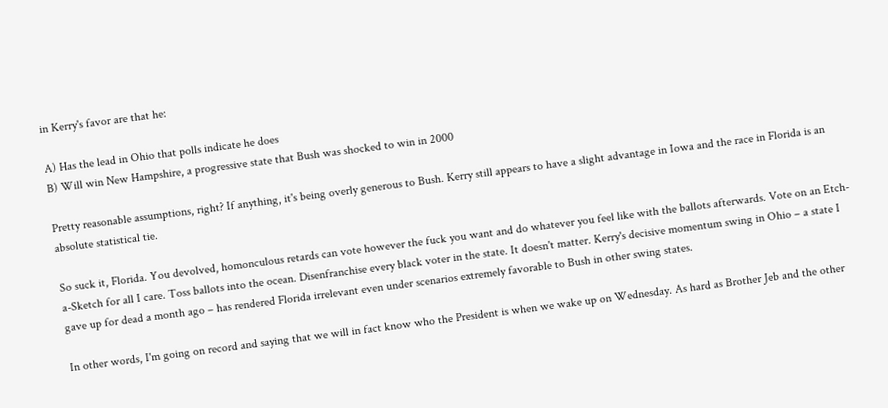in Kerry's favor are that he:

A) Has the lead in Ohio that polls indicate he does
B) Will win New Hampshire, a progressive state that Bush was shocked to win in 2000

Pretty reasonable assumptions, right? If anything, it's being overly generous to Bush. Kerry still appears to have a slight advantage in Iowa and the race in Florida is an absolute statistical tie.

So suck it, Florida. You devolved, homonculous retards can vote however the fuck you want and do whatever you feel like with the ballots afterwards. Vote on an Etch-a-Sketch for all I care. Toss ballots into the ocean. Disenfranchise every black voter in the state. It doesn't matter. Kerry's decisive momentum swing in Ohio – a state I gave up for dead a month ago – has rendered Florida irrelevant even under scenarios extremely favorable to Bush in other swing states.

In other words, I'm going on record and saying that we will in fact know who the President is when we wake up on Wednesday. As hard as Brother Jeb and the other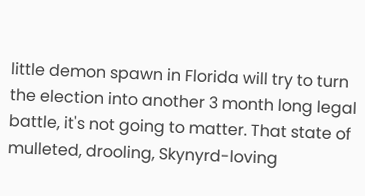little demon spawn in Florida will try to turn the election into another 3 month long legal battle, it's not going to matter. That state of mulleted, drooling, Skynyrd-loving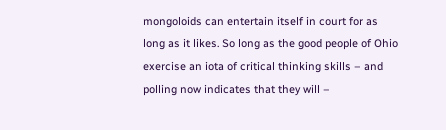mongoloids can entertain itself in court for as long as it likes. So long as the good people of Ohio exercise an iota of critical thinking skills – and polling now indicates that they will –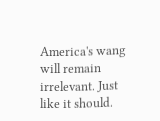America's wang will remain irrelevant. Just like it should.